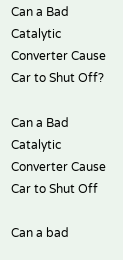Can a Bad Catalytic Converter Cause Car to Shut Off?

Can a Bad Catalytic Converter Cause Car to Shut Off

Can a bad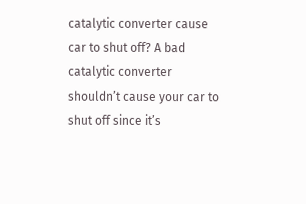catalytic converter cause car to shut off? A bad catalytic converter shouldn’t cause your car to shut off since it’s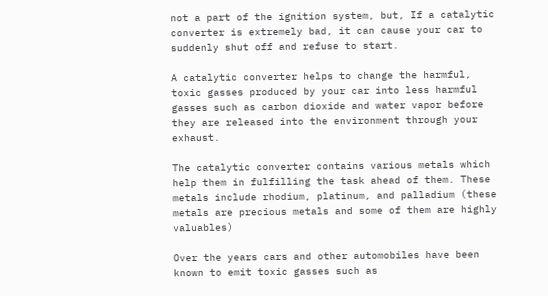not a part of the ignition system, but, If a catalytic converter is extremely bad, it can cause your car to suddenly shut off and refuse to start.

A catalytic converter helps to change the harmful, toxic gasses produced by your car into less harmful gasses such as carbon dioxide and water vapor before they are released into the environment through your exhaust.

The catalytic converter contains various metals which help them in fulfilling the task ahead of them. These metals include rhodium, platinum, and palladium (these metals are precious metals and some of them are highly valuables)

Over the years cars and other automobiles have been known to emit toxic gasses such as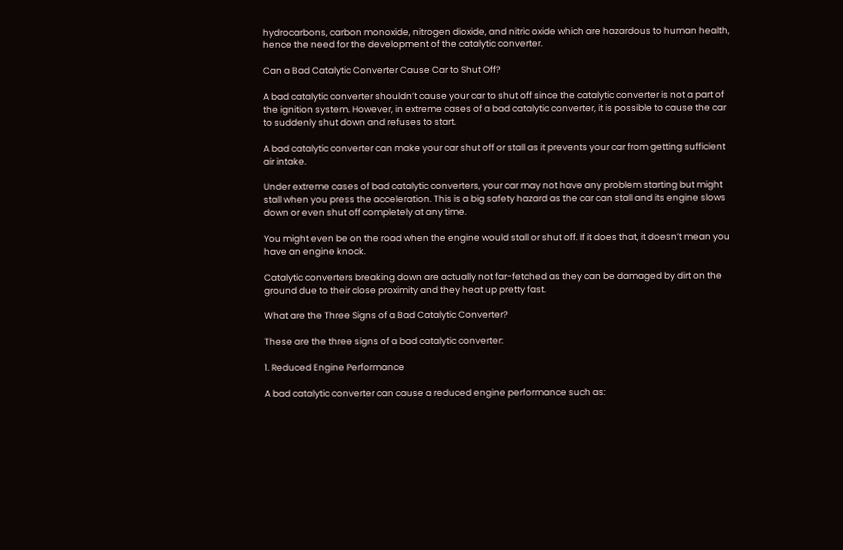hydrocarbons, carbon monoxide, nitrogen dioxide, and nitric oxide which are hazardous to human health, hence the need for the development of the catalytic converter.

Can a Bad Catalytic Converter Cause Car to Shut Off?

A bad catalytic converter shouldn’t cause your car to shut off since the catalytic converter is not a part of the ignition system. However, in extreme cases of a bad catalytic converter, it is possible to cause the car to suddenly shut down and refuses to start.

A bad catalytic converter can make your car shut off or stall as it prevents your car from getting sufficient air intake.

Under extreme cases of bad catalytic converters, your car may not have any problem starting but might stall when you press the acceleration. This is a big safety hazard as the car can stall and its engine slows down or even shut off completely at any time.

You might even be on the road when the engine would stall or shut off. If it does that, it doesn’t mean you have an engine knock.

Catalytic converters breaking down are actually not far-fetched as they can be damaged by dirt on the ground due to their close proximity and they heat up pretty fast.

What are the Three Signs of a Bad Catalytic Converter?

These are the three signs of a bad catalytic converter:

1. Reduced Engine Performance

A bad catalytic converter can cause a reduced engine performance such as: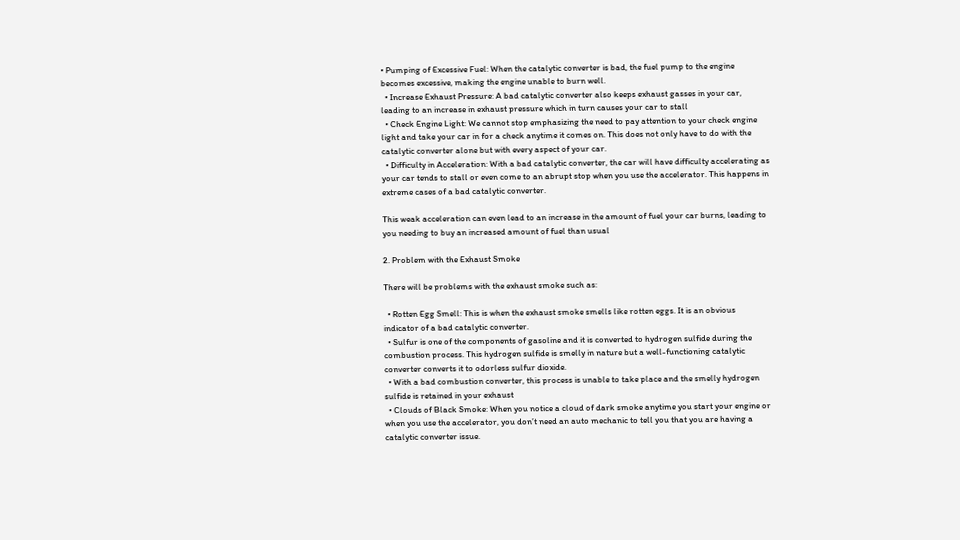• Pumping of Excessive Fuel: When the catalytic converter is bad, the fuel pump to the engine becomes excessive, making the engine unable to burn well.
  • Increase Exhaust Pressure: A bad catalytic converter also keeps exhaust gasses in your car, leading to an increase in exhaust pressure which in turn causes your car to stall
  • Check Engine Light: We cannot stop emphasizing the need to pay attention to your check engine light and take your car in for a check anytime it comes on. This does not only have to do with the catalytic converter alone but with every aspect of your car.
  • Difficulty in Acceleration: With a bad catalytic converter, the car will have difficulty accelerating as your car tends to stall or even come to an abrupt stop when you use the accelerator. This happens in extreme cases of a bad catalytic converter.

This weak acceleration can even lead to an increase in the amount of fuel your car burns, leading to you needing to buy an increased amount of fuel than usual

2. Problem with the Exhaust Smoke

There will be problems with the exhaust smoke such as:

  • Rotten Egg Smell: This is when the exhaust smoke smells like rotten eggs. It is an obvious indicator of a bad catalytic converter.
  • Sulfur is one of the components of gasoline and it is converted to hydrogen sulfide during the combustion process. This hydrogen sulfide is smelly in nature but a well-functioning catalytic converter converts it to odorless sulfur dioxide.
  • With a bad combustion converter, this process is unable to take place and the smelly hydrogen sulfide is retained in your exhaust
  • Clouds of Black Smoke: When you notice a cloud of dark smoke anytime you start your engine or when you use the accelerator, you don’t need an auto mechanic to tell you that you are having a catalytic converter issue.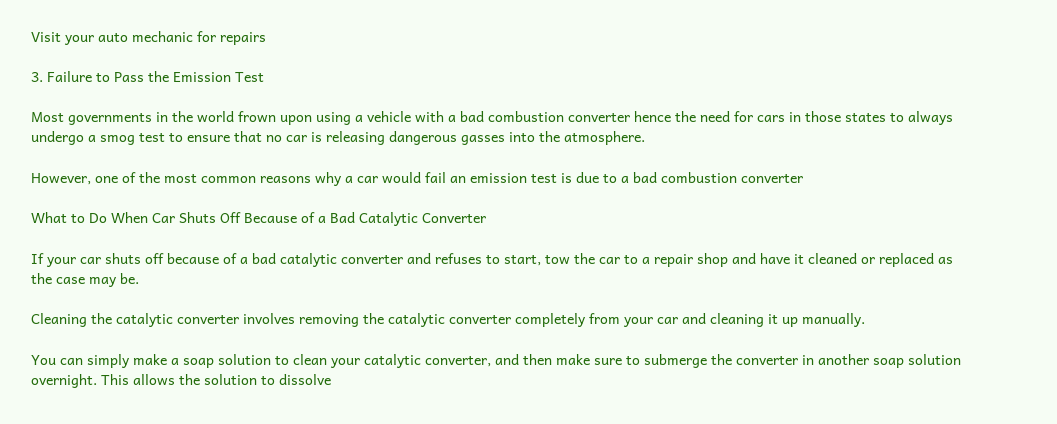Visit your auto mechanic for repairs

3. Failure to Pass the Emission Test

Most governments in the world frown upon using a vehicle with a bad combustion converter hence the need for cars in those states to always undergo a smog test to ensure that no car is releasing dangerous gasses into the atmosphere.

However, one of the most common reasons why a car would fail an emission test is due to a bad combustion converter

What to Do When Car Shuts Off Because of a Bad Catalytic Converter

If your car shuts off because of a bad catalytic converter and refuses to start, tow the car to a repair shop and have it cleaned or replaced as the case may be.

Cleaning the catalytic converter involves removing the catalytic converter completely from your car and cleaning it up manually.

You can simply make a soap solution to clean your catalytic converter, and then make sure to submerge the converter in another soap solution overnight. This allows the solution to dissolve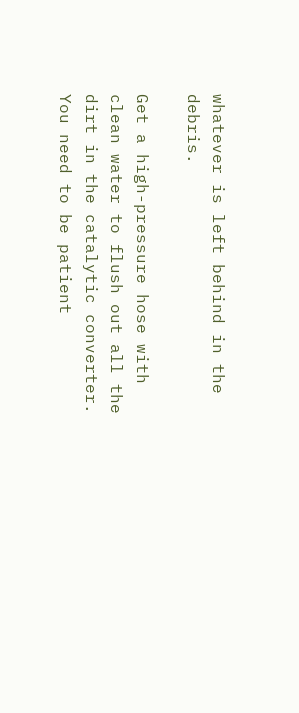whatever is left behind in the debris.

Get a high-pressure hose with clean water to flush out all the dirt in the catalytic converter. You need to be patient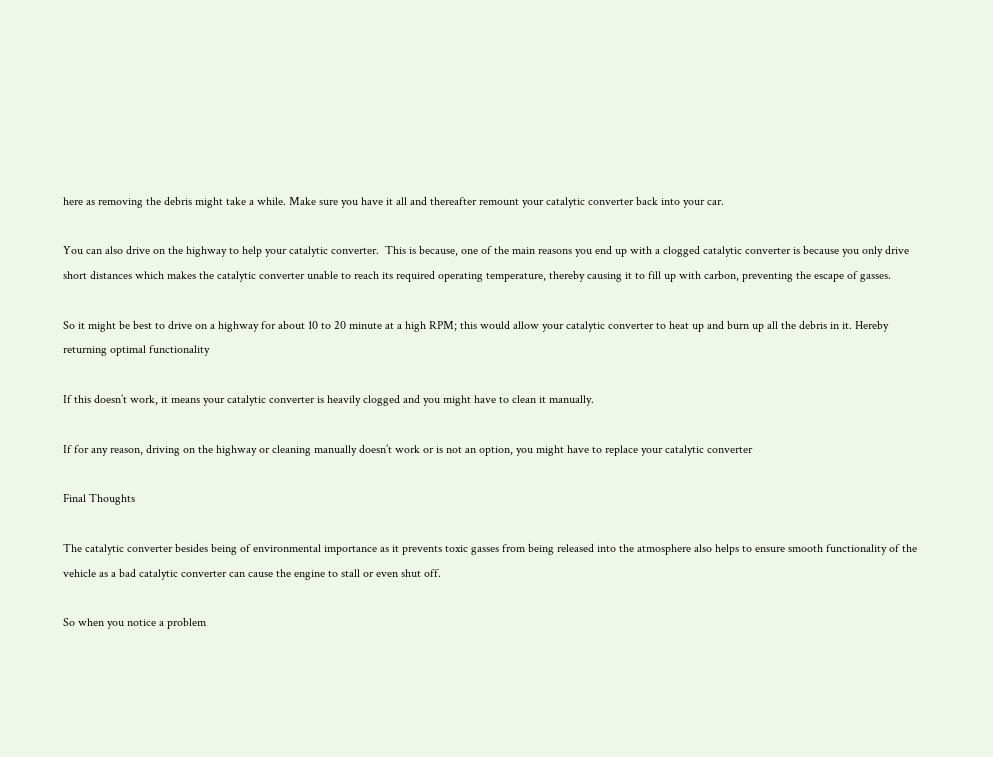here as removing the debris might take a while. Make sure you have it all and thereafter remount your catalytic converter back into your car.

You can also drive on the highway to help your catalytic converter.  This is because, one of the main reasons you end up with a clogged catalytic converter is because you only drive short distances which makes the catalytic converter unable to reach its required operating temperature, thereby causing it to fill up with carbon, preventing the escape of gasses.

So it might be best to drive on a highway for about 10 to 20 minute at a high RPM; this would allow your catalytic converter to heat up and burn up all the debris in it. Hereby returning optimal functionality

If this doesn’t work, it means your catalytic converter is heavily clogged and you might have to clean it manually.

If for any reason, driving on the highway or cleaning manually doesn’t work or is not an option, you might have to replace your catalytic converter

Final Thoughts

The catalytic converter besides being of environmental importance as it prevents toxic gasses from being released into the atmosphere also helps to ensure smooth functionality of the vehicle as a bad catalytic converter can cause the engine to stall or even shut off.

So when you notice a problem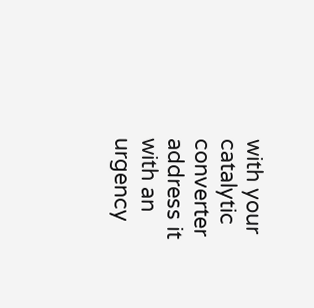with your catalytic converter address it with an urgency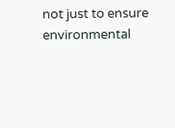not just to ensure environmental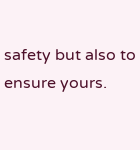safety but also to ensure yours.